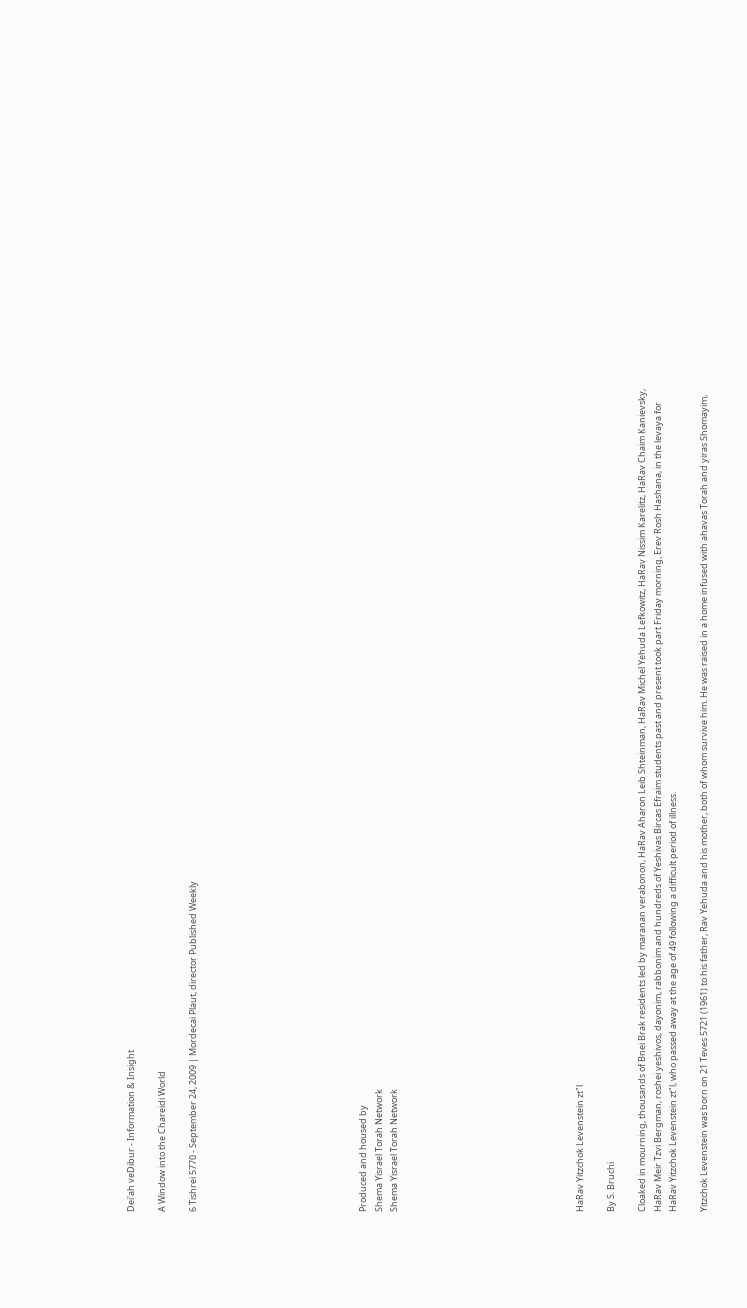Dei'ah veDibur - Information & Insight

A Window into the Chareidi World

6 Tishrei 5770 - September 24, 2009 | Mordecai Plaut, director Published Weekly










Produced and housed by
Shema Yisrael Torah Network
Shema Yisrael Torah Network











HaRav Yitzchok Levenstein zt"l

By S. Bruchi

Cloaked in mourning, thousands of Bnei Brak residents led by maranan verabonon, HaRav Aharon Leib Shteinman, HaRav Michel Yehuda Lefkowitz, HaRav Nissim Karelitz, HaRav Chaim Kanievsky, HaRav Meir Tzvi Bergman, roshei yeshivos, dayonim, rabbonim and hundreds of Yeshivas Bircas Efraim students past and present took part Friday morning, Erev Rosh Hashana, in the levaya for HaRav Yitzchok Levenstein zt"l, who passed away at the age of 49 following a difficult period of illness.

Yitzchok Levenstein was born on 21 Teves 5721 (1961) to his father, Rav Yehuda and his mother, both of whom survive him. He was raised in a home infused with ahavas Torah and yiras Shomayim,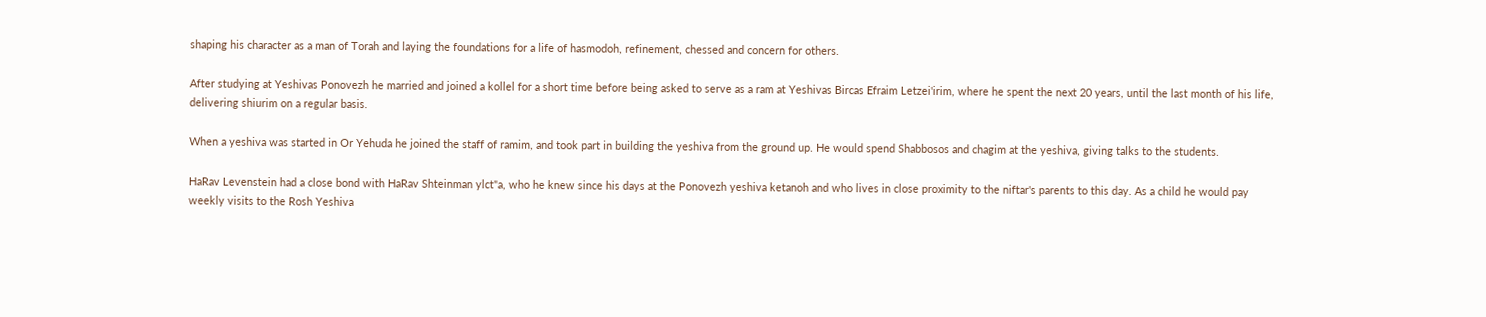shaping his character as a man of Torah and laying the foundations for a life of hasmodoh, refinement, chessed and concern for others.

After studying at Yeshivas Ponovezh he married and joined a kollel for a short time before being asked to serve as a ram at Yeshivas Bircas Efraim Letzei'irim, where he spent the next 20 years, until the last month of his life, delivering shiurim on a regular basis.

When a yeshiva was started in Or Yehuda he joined the staff of ramim, and took part in building the yeshiva from the ground up. He would spend Shabbosos and chagim at the yeshiva, giving talks to the students.

HaRav Levenstein had a close bond with HaRav Shteinman ylct"a, who he knew since his days at the Ponovezh yeshiva ketanoh and who lives in close proximity to the niftar's parents to this day. As a child he would pay weekly visits to the Rosh Yeshiva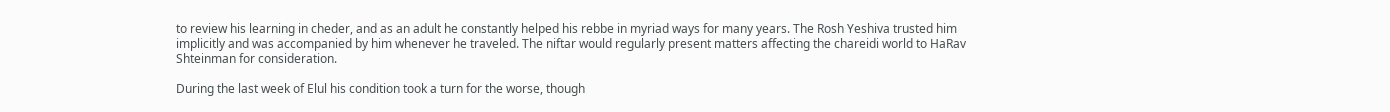to review his learning in cheder, and as an adult he constantly helped his rebbe in myriad ways for many years. The Rosh Yeshiva trusted him implicitly and was accompanied by him whenever he traveled. The niftar would regularly present matters affecting the chareidi world to HaRav Shteinman for consideration.

During the last week of Elul his condition took a turn for the worse, though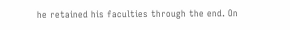he retained his faculties through the end. On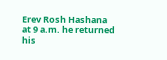Erev Rosh Hashana at 9 a.m. he returned his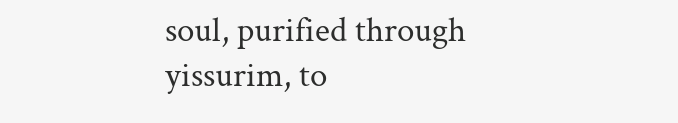soul, purified through yissurim, to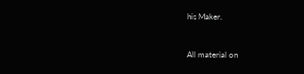his Maker.


All material on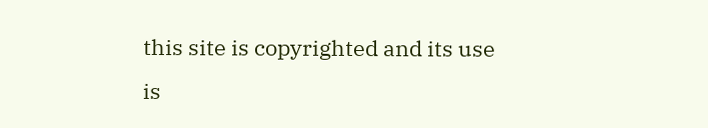this site is copyrighted and its use is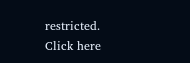restricted.
Click here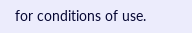for conditions of use.